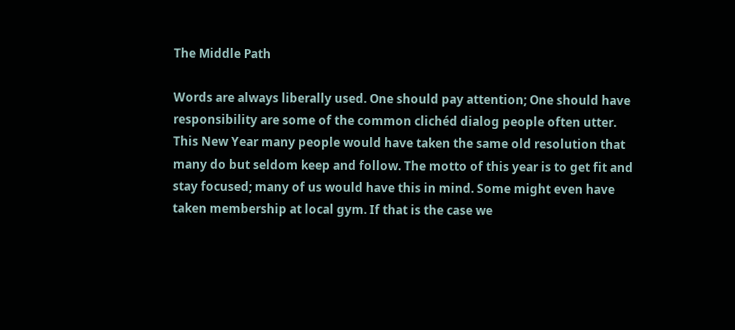The Middle Path

Words are always liberally used. One should pay attention; One should have responsibility are some of the common clichéd dialog people often utter. This New Year many people would have taken the same old resolution that many do but seldom keep and follow. The motto of this year is to get fit and stay focused; many of us would have this in mind. Some might even have taken membership at local gym. If that is the case we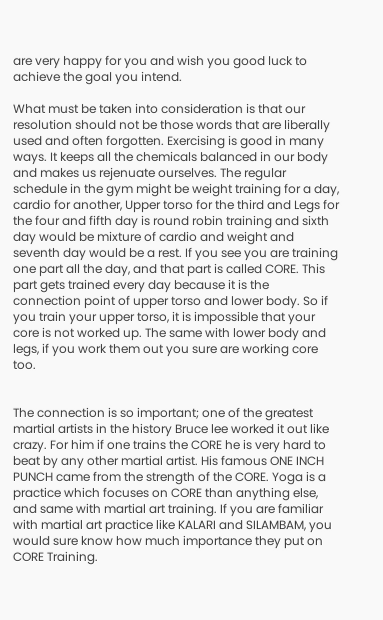are very happy for you and wish you good luck to achieve the goal you intend.

What must be taken into consideration is that our resolution should not be those words that are liberally used and often forgotten. Exercising is good in many ways. It keeps all the chemicals balanced in our body and makes us rejenuate ourselves. The regular schedule in the gym might be weight training for a day, cardio for another, Upper torso for the third and Legs for the four and fifth day is round robin training and sixth day would be mixture of cardio and weight and seventh day would be a rest. If you see you are training one part all the day, and that part is called CORE. This part gets trained every day because it is the connection point of upper torso and lower body. So if you train your upper torso, it is impossible that your core is not worked up. The same with lower body and legs, if you work them out you sure are working core too.


The connection is so important; one of the greatest martial artists in the history Bruce lee worked it out like crazy. For him if one trains the CORE he is very hard to beat by any other martial artist. His famous ONE INCH PUNCH came from the strength of the CORE. Yoga is a practice which focuses on CORE than anything else, and same with martial art training. If you are familiar with martial art practice like KALARI and SILAMBAM, you would sure know how much importance they put on CORE Training.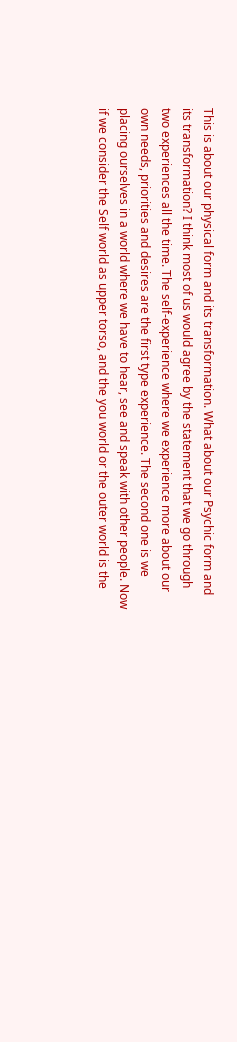This is about our physical form and its transformation. What about our Psychic form and its transformation? I think most of us would agree by the statement that we go through two experiences all the time. The self-experience where we experience more about our own needs, priorities and desires are the first type experience. The second one is we placing ourselves in a world where we have to hear, see and speak with other people. Now if we consider the Self world as upper torso, and the you world or the outer world is the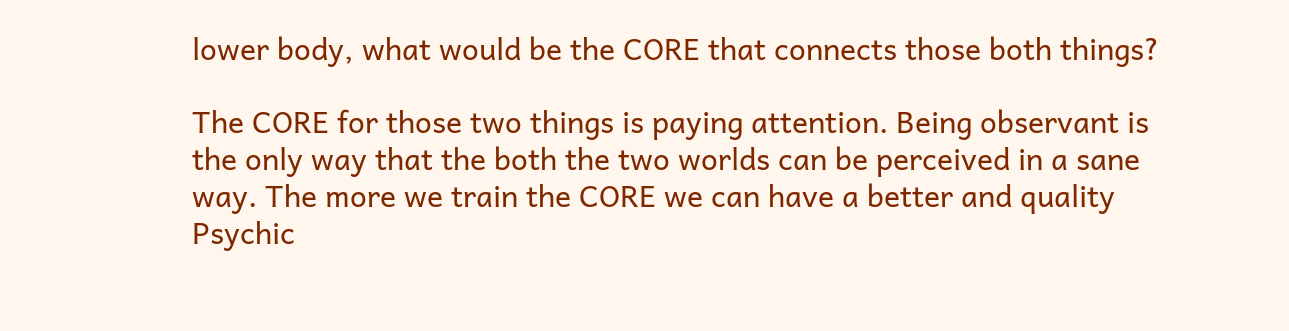lower body, what would be the CORE that connects those both things?

The CORE for those two things is paying attention. Being observant is the only way that the both the two worlds can be perceived in a sane way. The more we train the CORE we can have a better and quality Psychic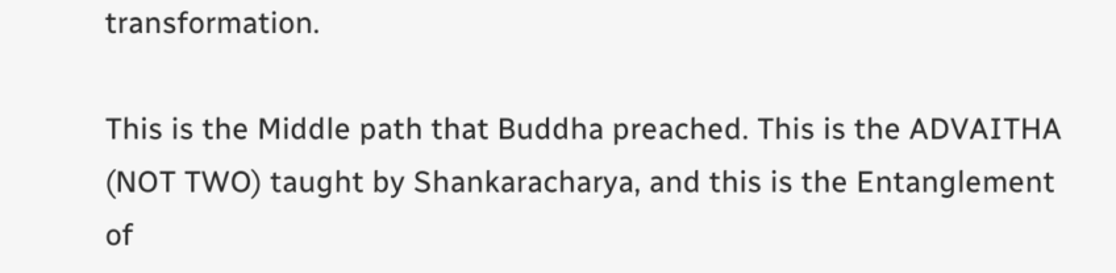transformation.

This is the Middle path that Buddha preached. This is the ADVAITHA (NOT TWO) taught by Shankaracharya, and this is the Entanglement of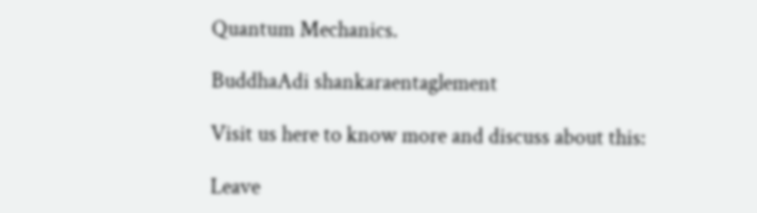Quantum Mechanics.

BuddhaAdi shankaraentaglement

Visit us here to know more and discuss about this:

Leave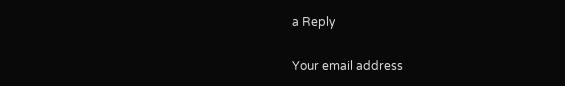a Reply

Your email address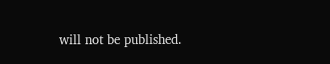will not be published.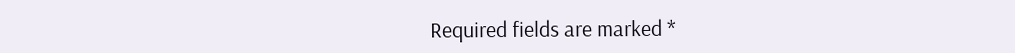Required fields are marked *